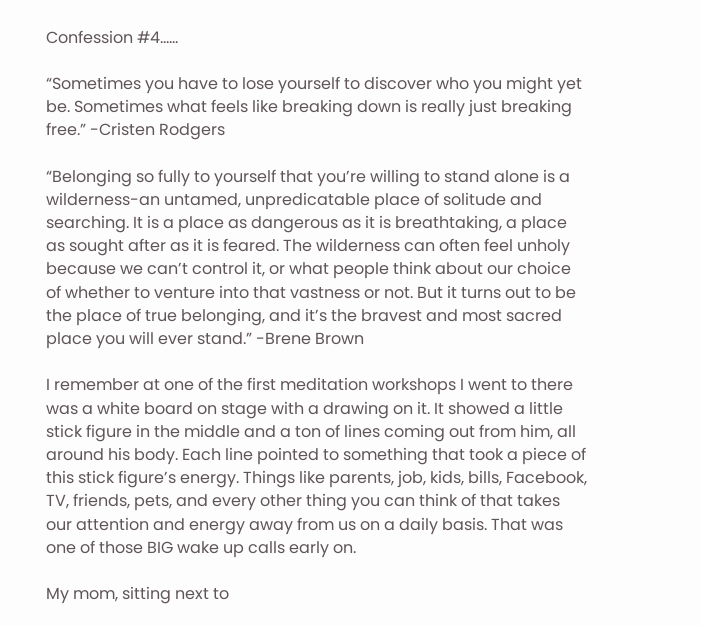Confession #4……

“Sometimes you have to lose yourself to discover who you might yet be. Sometimes what feels like breaking down is really just breaking free.” -Cristen Rodgers

“Belonging so fully to yourself that you’re willing to stand alone is a wilderness-an untamed, unpredicatable place of solitude and searching. It is a place as dangerous as it is breathtaking, a place as sought after as it is feared. The wilderness can often feel unholy because we can’t control it, or what people think about our choice of whether to venture into that vastness or not. But it turns out to be the place of true belonging, and it’s the bravest and most sacred place you will ever stand.” -Brene Brown

I remember at one of the first meditation workshops I went to there was a white board on stage with a drawing on it. It showed a little stick figure in the middle and a ton of lines coming out from him, all around his body. Each line pointed to something that took a piece of this stick figure’s energy. Things like parents, job, kids, bills, Facebook, TV, friends, pets, and every other thing you can think of that takes our attention and energy away from us on a daily basis. That was one of those BIG wake up calls early on.

My mom, sitting next to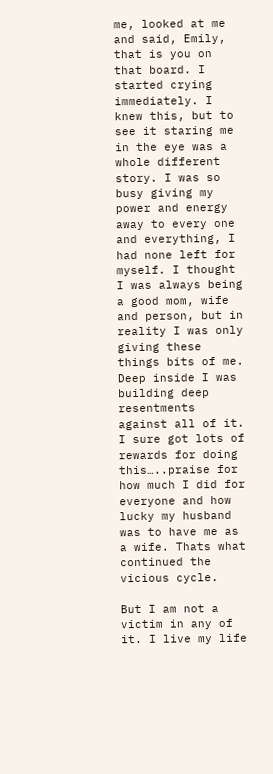me, looked at me and said, Emily, that is you on that board. I started crying immediately. I knew this, but to see it staring me in the eye was a whole different story. I was so busy giving my power and energy away to every one and everything, I had none left for myself. I thought I was always being a good mom, wife and person, but in reality I was only giving these things bits of me. Deep inside I was building deep resentments against all of it. I sure got lots of rewards for doing this…..praise for how much I did for everyone and how lucky my husband was to have me as a wife. Thats what continued the vicious cycle.

But I am not a victim in any of it. I live my life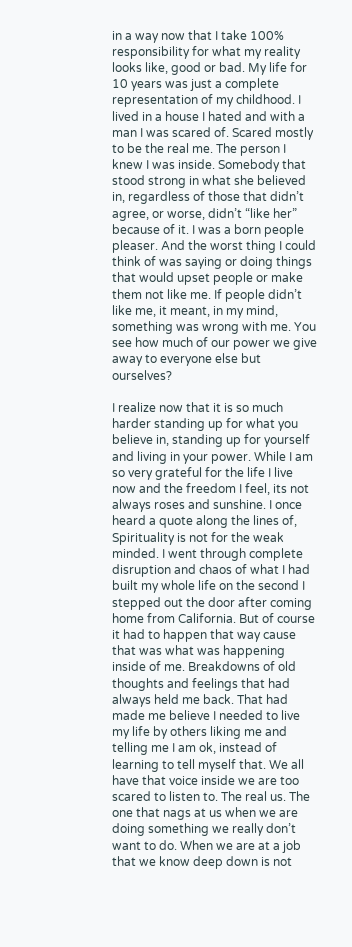in a way now that I take 100% responsibility for what my reality looks like, good or bad. My life for 10 years was just a complete representation of my childhood. I lived in a house I hated and with a man I was scared of. Scared mostly to be the real me. The person I knew I was inside. Somebody that stood strong in what she believed in, regardless of those that didn’t agree, or worse, didn’t “like her” because of it. I was a born people pleaser. And the worst thing I could think of was saying or doing things that would upset people or make them not like me. If people didn’t like me, it meant, in my mind, something was wrong with me. You see how much of our power we give away to everyone else but ourselves?

I realize now that it is so much harder standing up for what you believe in, standing up for yourself and living in your power. While I am so very grateful for the life I live now and the freedom I feel, its not always roses and sunshine. I once heard a quote along the lines of, Spirituality is not for the weak minded. I went through complete disruption and chaos of what I had built my whole life on the second I stepped out the door after coming home from California. But of course it had to happen that way cause that was what was happening inside of me. Breakdowns of old thoughts and feelings that had always held me back. That had made me believe I needed to live my life by others liking me and telling me I am ok, instead of learning to tell myself that. We all have that voice inside we are too scared to listen to. The real us. The one that nags at us when we are doing something we really don’t want to do. When we are at a job that we know deep down is not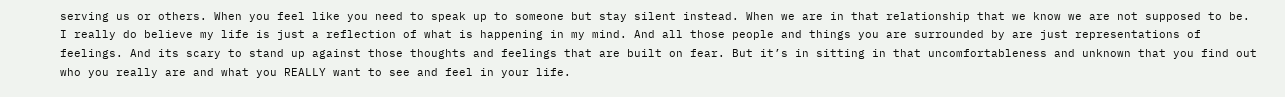serving us or others. When you feel like you need to speak up to someone but stay silent instead. When we are in that relationship that we know we are not supposed to be. I really do believe my life is just a reflection of what is happening in my mind. And all those people and things you are surrounded by are just representations of feelings. And its scary to stand up against those thoughts and feelings that are built on fear. But it’s in sitting in that uncomfortableness and unknown that you find out who you really are and what you REALLY want to see and feel in your life.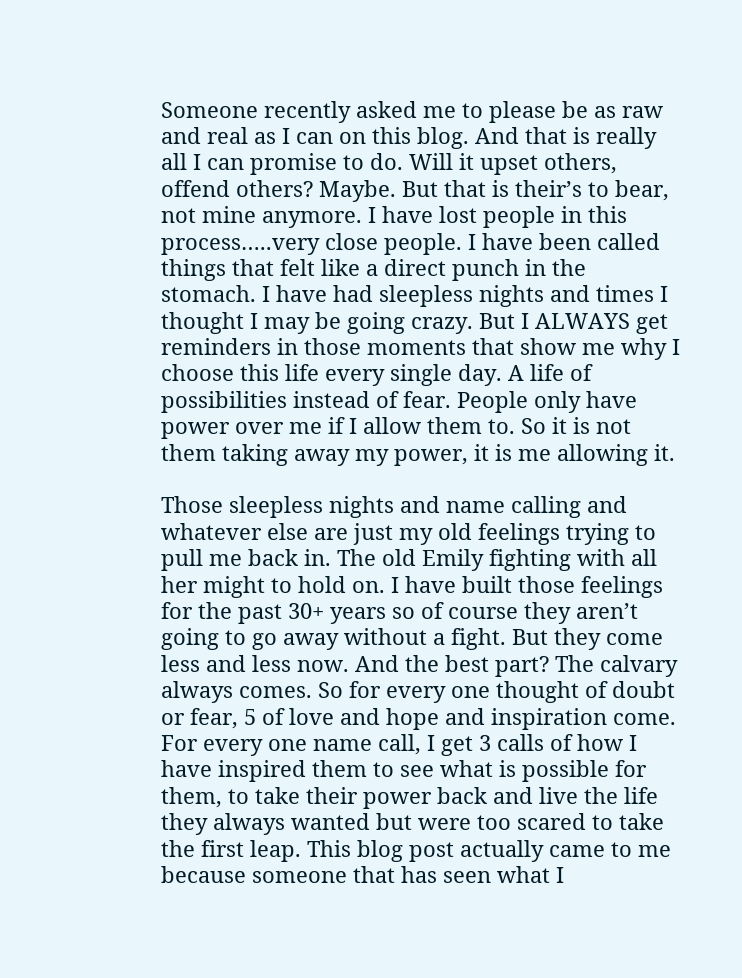Someone recently asked me to please be as raw and real as I can on this blog. And that is really all I can promise to do. Will it upset others, offend others? Maybe. But that is their’s to bear, not mine anymore. I have lost people in this process…..very close people. I have been called things that felt like a direct punch in the stomach. I have had sleepless nights and times I thought I may be going crazy. But I ALWAYS get reminders in those moments that show me why I choose this life every single day. A life of possibilities instead of fear. People only have power over me if I allow them to. So it is not them taking away my power, it is me allowing it.

Those sleepless nights and name calling and whatever else are just my old feelings trying to pull me back in. The old Emily fighting with all her might to hold on. I have built those feelings for the past 30+ years so of course they aren’t going to go away without a fight. But they come less and less now. And the best part? The calvary always comes. So for every one thought of doubt or fear, 5 of love and hope and inspiration come. For every one name call, I get 3 calls of how I have inspired them to see what is possible for them, to take their power back and live the life they always wanted but were too scared to take the first leap. This blog post actually came to me because someone that has seen what I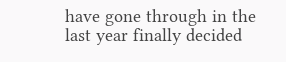have gone through in the last year finally decided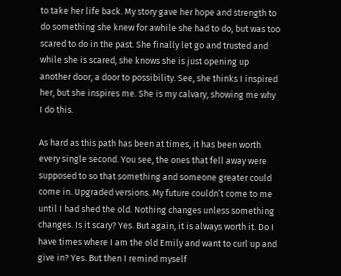to take her life back. My story gave her hope and strength to do something she knew for awhile she had to do, but was too scared to do in the past. She finally let go and trusted and while she is scared, she knows she is just opening up another door, a door to possibility. See, she thinks I inspired her, but she inspires me. She is my calvary, showing me why I do this.

As hard as this path has been at times, it has been worth every single second. You see, the ones that fell away were supposed to so that something and someone greater could come in. Upgraded versions. My future couldn’t come to me until I had shed the old. Nothing changes unless something changes. Is it scary? Yes. But again, it is always worth it. Do I have times where I am the old Emily and want to curl up and give in? Yes. But then I remind myself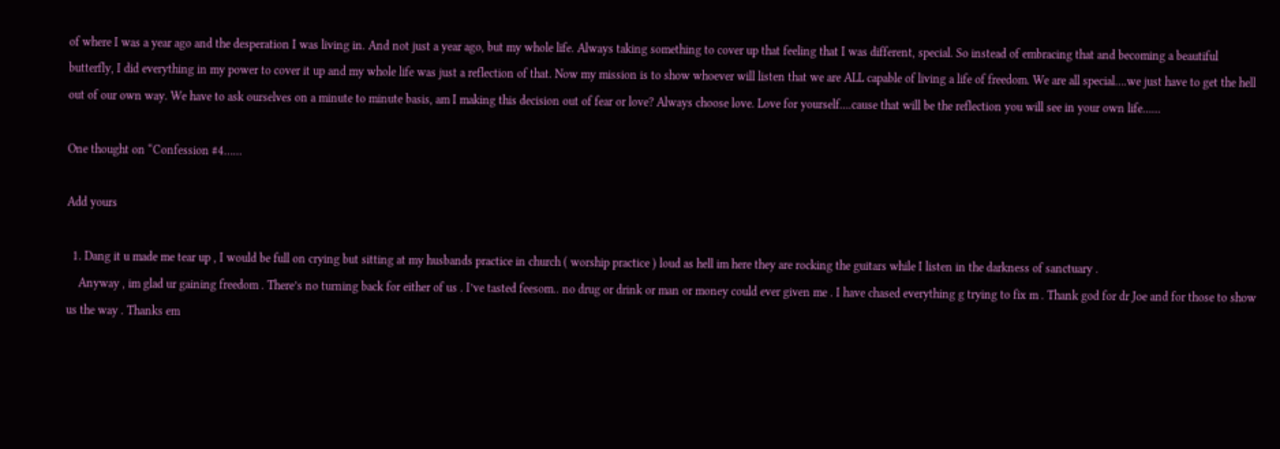of where I was a year ago and the desperation I was living in. And not just a year ago, but my whole life. Always taking something to cover up that feeling that I was different, special. So instead of embracing that and becoming a beautiful butterfly, I did everything in my power to cover it up and my whole life was just a reflection of that. Now my mission is to show whoever will listen that we are ALL capable of living a life of freedom. We are all special….we just have to get the hell out of our own way. We have to ask ourselves on a minute to minute basis, am I making this decision out of fear or love? Always choose love. Love for yourself….cause that will be the reflection you will see in your own life……

One thought on “Confession #4……

Add yours

  1. Dang it u made me tear up , I would be full on crying but sitting at my husbands practice in church ( worship practice ) loud as hell im here they are rocking the guitars while I listen in the darkness of sanctuary .
    Anyway , im glad ur gaining freedom . There’s no turning back for either of us . I’ve tasted feesom.. no drug or drink or man or money could ever given me . I have chased everything g trying to fix m . Thank god for dr Joe and for those to show us the way . Thanks em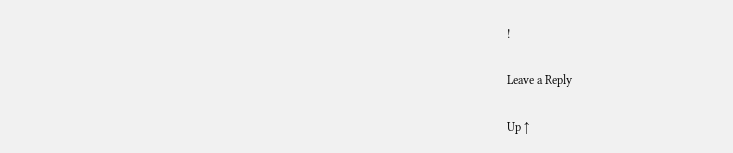!

Leave a Reply

Up ↑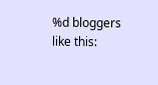%d bloggers like this: